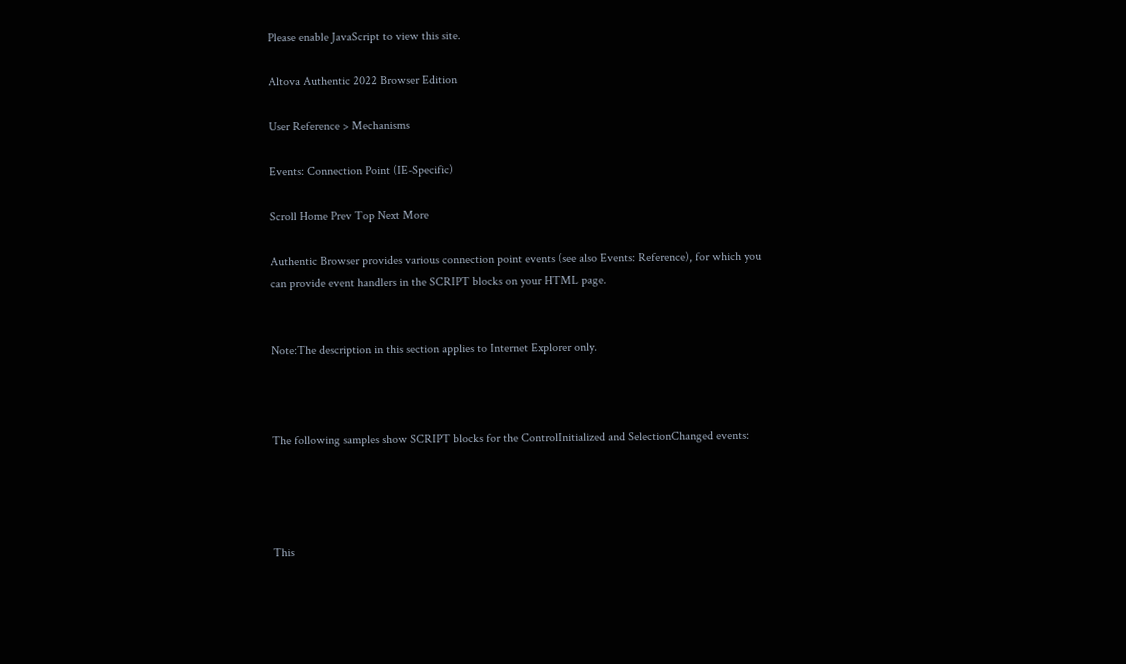Please enable JavaScript to view this site.

Altova Authentic 2022 Browser Edition

User Reference > Mechanisms

Events: Connection Point (IE-Specific)

Scroll Home Prev Top Next More

Authentic Browser provides various connection point events (see also Events: Reference), for which you can provide event handlers in the SCRIPT blocks on your HTML page.


Note:The description in this section applies to Internet Explorer only.



The following samples show SCRIPT blocks for the ControlInitialized and SelectionChanged events:




This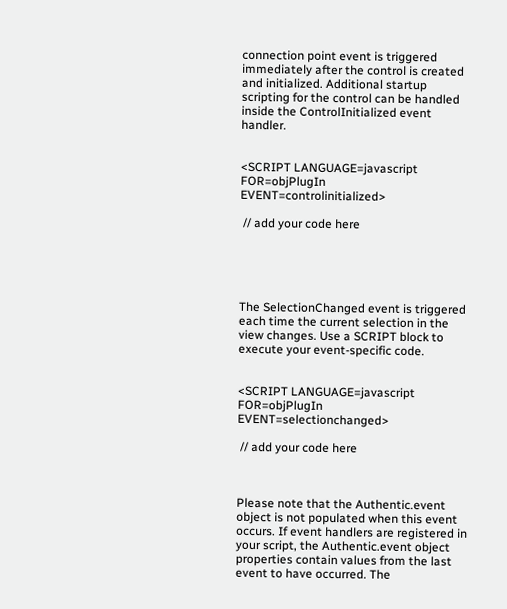connection point event is triggered immediately after the control is created and initialized. Additional startup scripting for the control can be handled inside the ControlInitialized event handler.


<SCRIPT LANGUAGE=javascript FOR=objPlugIn EVENT=controlinitialized>

 // add your code here





The SelectionChanged event is triggered each time the current selection in the view changes. Use a SCRIPT block to execute your event-specific code.


<SCRIPT LANGUAGE=javascript FOR=objPlugIn EVENT=selectionchanged>

 // add your code here



Please note that the Authentic.event object is not populated when this event occurs. If event handlers are registered in your script, the Authentic.event object properties contain values from the last event to have occurred. The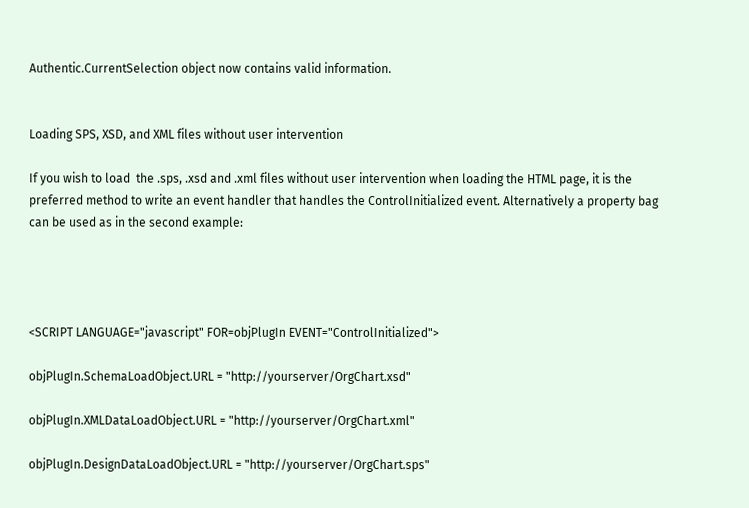Authentic.CurrentSelection object now contains valid information.


Loading SPS, XSD, and XML files without user intervention

If you wish to load  the .sps, .xsd and .xml files without user intervention when loading the HTML page, it is the preferred method to write an event handler that handles the ControlInitialized event. Alternatively a property bag can be used as in the second example:




<SCRIPT LANGUAGE="javascript" FOR=objPlugIn EVENT="ControlInitialized">

objPlugIn.SchemaLoadObject.URL = "http://yourserver/OrgChart.xsd"

objPlugIn.XMLDataLoadObject.URL = "http://yourserver/OrgChart.xml"

objPlugIn.DesignDataLoadObject.URL = "http://yourserver/OrgChart.sps"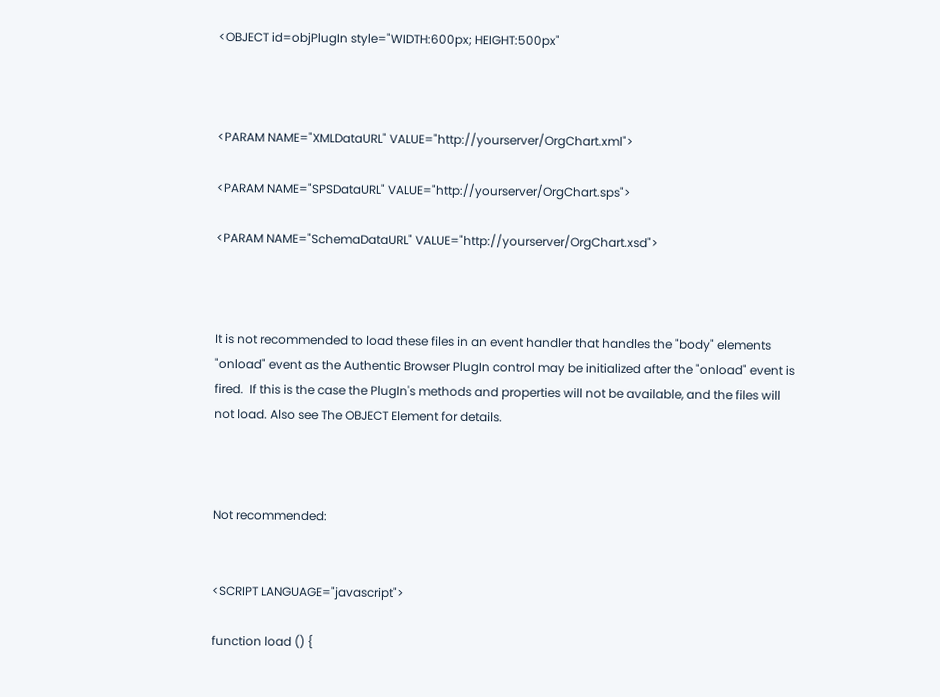<OBJECT id=objPlugIn style="WIDTH:600px; HEIGHT:500px"



<PARAM NAME="XMLDataURL" VALUE="http://yourserver/OrgChart.xml">

<PARAM NAME="SPSDataURL" VALUE="http://yourserver/OrgChart.sps">

<PARAM NAME="SchemaDataURL" VALUE="http://yourserver/OrgChart.xsd">



It is not recommended to load these files in an event handler that handles the "body" elements "onload" event as the Authentic Browser PlugIn control may be initialized after the "onload" event is fired.  If this is the case the PlugIn's methods and properties will not be available, and the files will not load. Also see The OBJECT Element for details.



Not recommended:


<SCRIPT LANGUAGE="javascript">

function load () {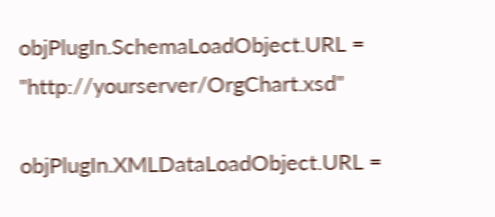objPlugIn.SchemaLoadObject.URL = "http://yourserver/OrgChart.xsd"

objPlugIn.XMLDataLoadObject.URL =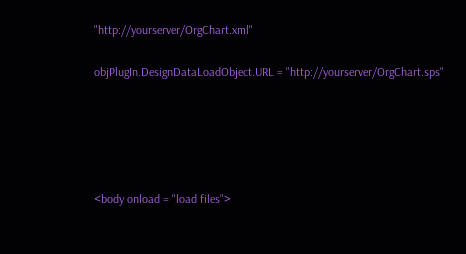"http://yourserver/OrgChart.xml"

objPlugIn.DesignDataLoadObject.URL = "http://yourserver/OrgChart.sps"





<body onload = "load files">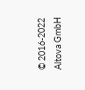© 2016-2022 Altova GmbH